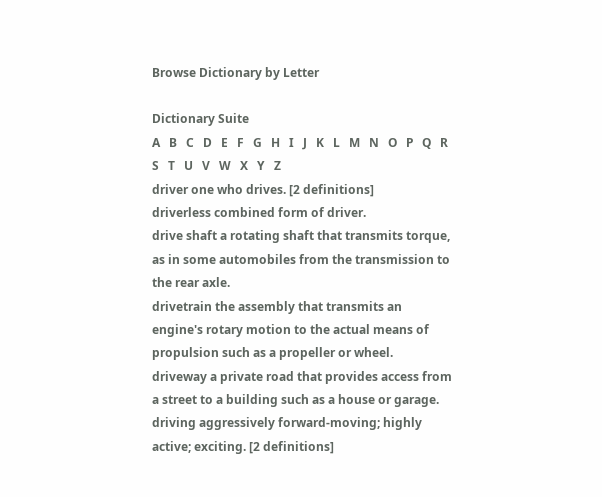Browse Dictionary by Letter

Dictionary Suite
A   B   C   D   E   F   G   H   I   J   K   L   M   N   O   P   Q   R   S   T   U   V   W   X   Y   Z
driver one who drives. [2 definitions]
driverless combined form of driver.
drive shaft a rotating shaft that transmits torque, as in some automobiles from the transmission to the rear axle.
drivetrain the assembly that transmits an engine's rotary motion to the actual means of propulsion such as a propeller or wheel.
driveway a private road that provides access from a street to a building such as a house or garage.
driving aggressively forward-moving; highly active; exciting. [2 definitions]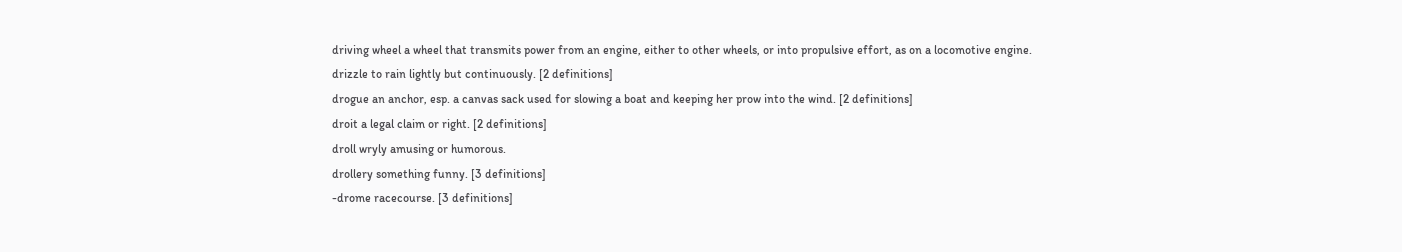driving wheel a wheel that transmits power from an engine, either to other wheels, or into propulsive effort, as on a locomotive engine.
drizzle to rain lightly but continuously. [2 definitions]
drogue an anchor, esp. a canvas sack used for slowing a boat and keeping her prow into the wind. [2 definitions]
droit a legal claim or right. [2 definitions]
droll wryly amusing or humorous.
drollery something funny. [3 definitions]
-drome racecourse. [3 definitions]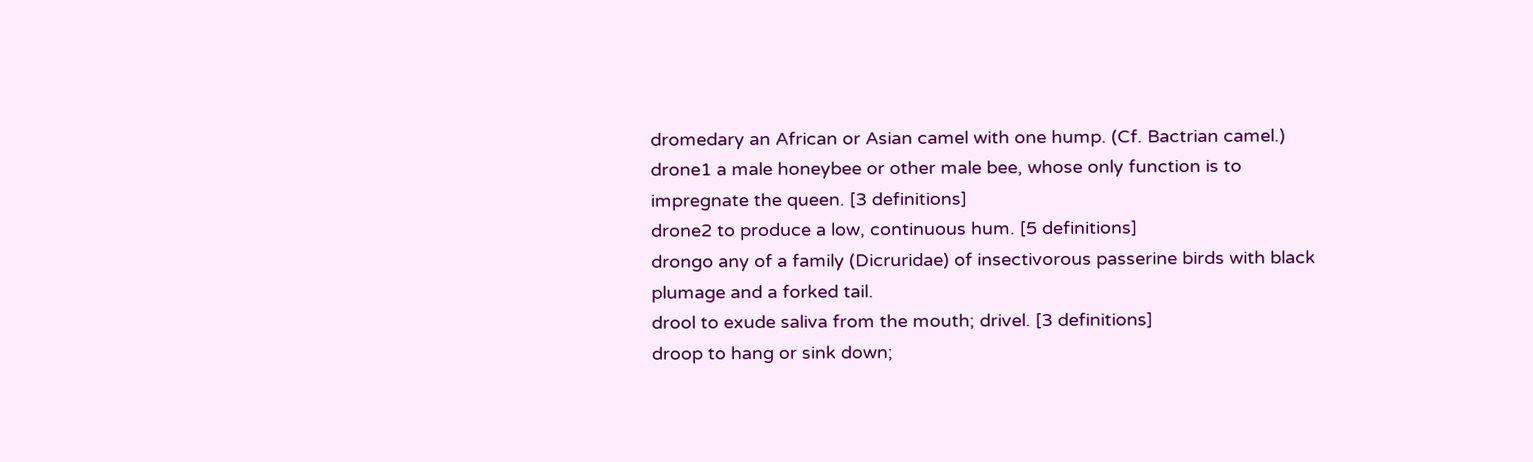dromedary an African or Asian camel with one hump. (Cf. Bactrian camel.)
drone1 a male honeybee or other male bee, whose only function is to impregnate the queen. [3 definitions]
drone2 to produce a low, continuous hum. [5 definitions]
drongo any of a family (Dicruridae) of insectivorous passerine birds with black plumage and a forked tail.
drool to exude saliva from the mouth; drivel. [3 definitions]
droop to hang or sink down;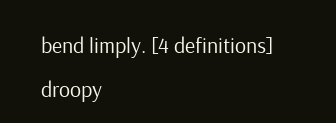bend limply. [4 definitions]
droopy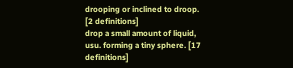drooping or inclined to droop. [2 definitions]
drop a small amount of liquid, usu. forming a tiny sphere. [17 definitions]